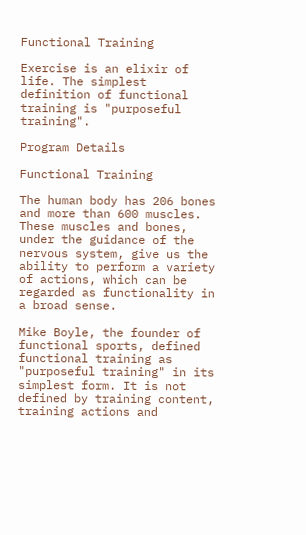Functional Training

Exercise is an elixir of life. The simplest definition of functional training is "purposeful training".

Program Details

Functional Training

The human body has 206 bones and more than 600 muscles. These muscles and bones, under the guidance of the nervous system, give us the ability to perform a variety of actions, which can be regarded as functionality in a broad sense.

Mike Boyle, the founder of functional sports, defined functional training as "purposeful training" in its simplest form. It is not defined by training content, training actions and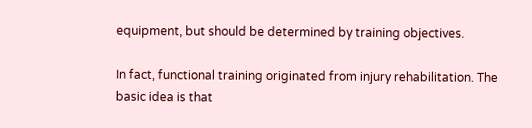equipment, but should be determined by training objectives.

In fact, functional training originated from injury rehabilitation. The basic idea is that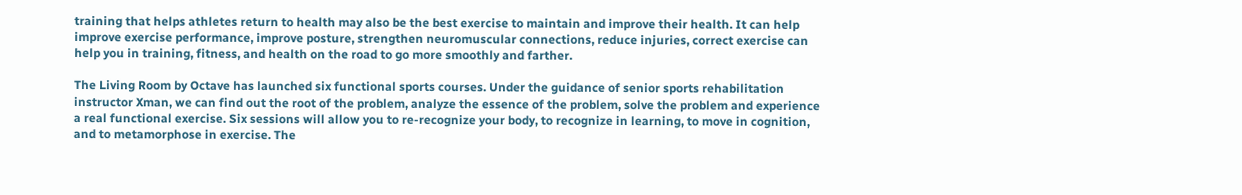training that helps athletes return to health may also be the best exercise to maintain and improve their health. It can help improve exercise performance, improve posture, strengthen neuromuscular connections, reduce injuries, correct exercise can help you in training, fitness, and health on the road to go more smoothly and farther.

The Living Room by Octave has launched six functional sports courses. Under the guidance of senior sports rehabilitation instructor Xman, we can find out the root of the problem, analyze the essence of the problem, solve the problem and experience a real functional exercise. Six sessions will allow you to re-recognize your body, to recognize in learning, to move in cognition, and to metamorphose in exercise. The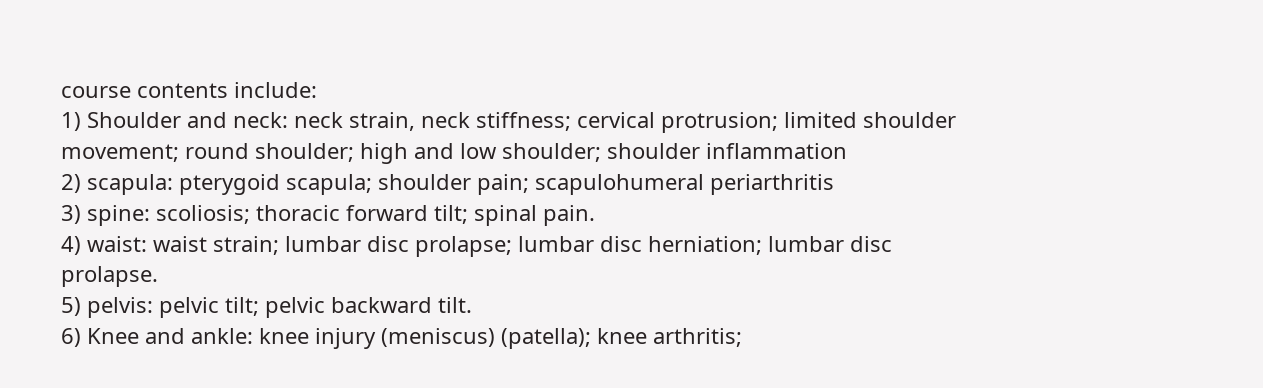course contents include:
1) Shoulder and neck: neck strain, neck stiffness; cervical protrusion; limited shoulder movement; round shoulder; high and low shoulder; shoulder inflammation
2) scapula: pterygoid scapula; shoulder pain; scapulohumeral periarthritis
3) spine: scoliosis; thoracic forward tilt; spinal pain.
4) waist: waist strain; lumbar disc prolapse; lumbar disc herniation; lumbar disc prolapse.
5) pelvis: pelvic tilt; pelvic backward tilt.
6) Knee and ankle: knee injury (meniscus) (patella); knee arthritis;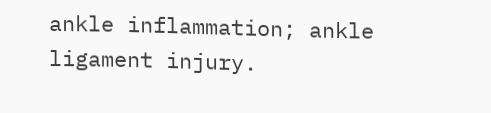ankle inflammation; ankle ligament injury.